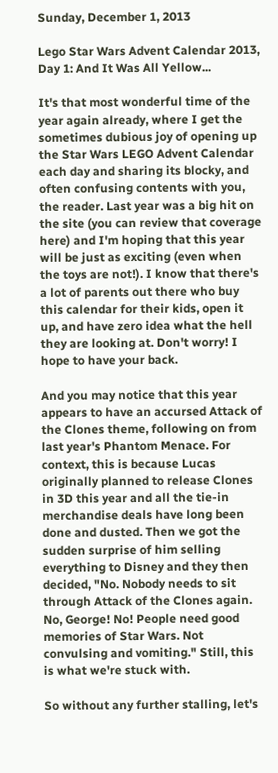Sunday, December 1, 2013

Lego Star Wars Advent Calendar 2013, Day 1: And It Was All Yellow...

It's that most wonderful time of the year again already, where I get the sometimes dubious joy of opening up the Star Wars LEGO Advent Calendar each day and sharing its blocky, and often confusing contents with you, the reader. Last year was a big hit on the site (you can review that coverage here) and I'm hoping that this year will be just as exciting (even when the toys are not!). I know that there's a lot of parents out there who buy this calendar for their kids, open it up, and have zero idea what the hell they are looking at. Don't worry! I hope to have your back.

And you may notice that this year appears to have an accursed Attack of the Clones theme, following on from last year's Phantom Menace. For context, this is because Lucas originally planned to release Clones in 3D this year and all the tie-in merchandise deals have long been done and dusted. Then we got the sudden surprise of him selling everything to Disney and they then decided, "No. Nobody needs to sit through Attack of the Clones again. No, George! No! People need good memories of Star Wars. Not convulsing and vomiting." Still, this is what we're stuck with.

So without any further stalling, let's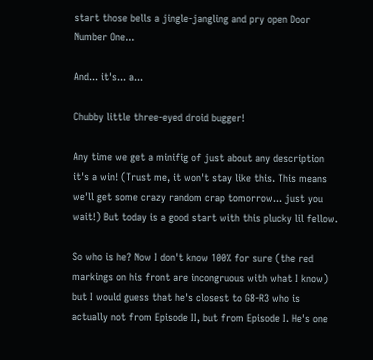start those bells a jingle-jangling and pry open Door Number One...

And... it's... a...

Chubby little three-eyed droid bugger!

Any time we get a minifig of just about any description it's a win! (Trust me, it won't stay like this. This means we'll get some crazy random crap tomorrow... just you wait!) But today is a good start with this plucky lil fellow.

So who is he? Now I don't know 100% for sure (the red markings on his front are incongruous with what I know) but I would guess that he's closest to G8-R3 who is actually not from Episode II, but from Episode I. He's one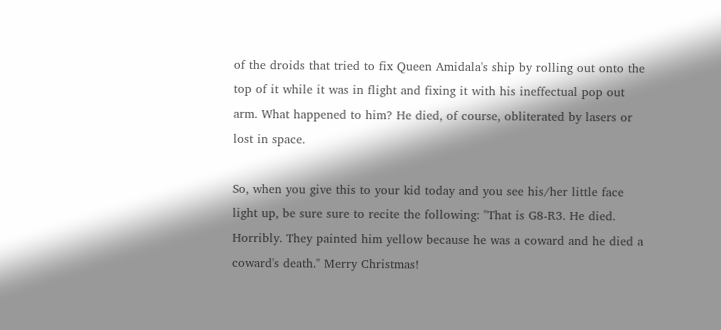of the droids that tried to fix Queen Amidala's ship by rolling out onto the top of it while it was in flight and fixing it with his ineffectual pop out arm. What happened to him? He died, of course, obliterated by lasers or lost in space.

So, when you give this to your kid today and you see his/her little face light up, be sure sure to recite the following: "That is G8-R3. He died. Horribly. They painted him yellow because he was a coward and he died a coward's death." Merry Christmas!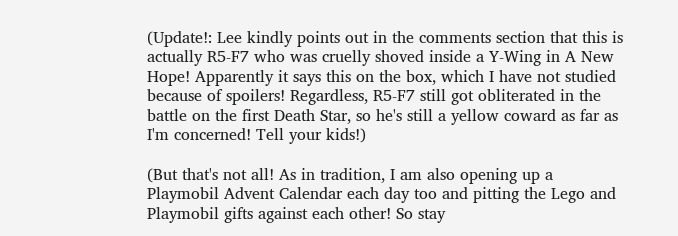(Update!: Lee kindly points out in the comments section that this is actually R5-F7 who was cruelly shoved inside a Y-Wing in A New Hope! Apparently it says this on the box, which I have not studied because of spoilers! Regardless, R5-F7 still got obliterated in the battle on the first Death Star, so he's still a yellow coward as far as I'm concerned! Tell your kids!)

(But that's not all! As in tradition, I am also opening up a Playmobil Advent Calendar each day too and pitting the Lego and Playmobil gifts against each other! So stay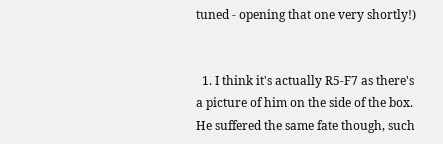tuned - opening that one very shortly!)


  1. I think it's actually R5-F7 as there's a picture of him on the side of the box. He suffered the same fate though, such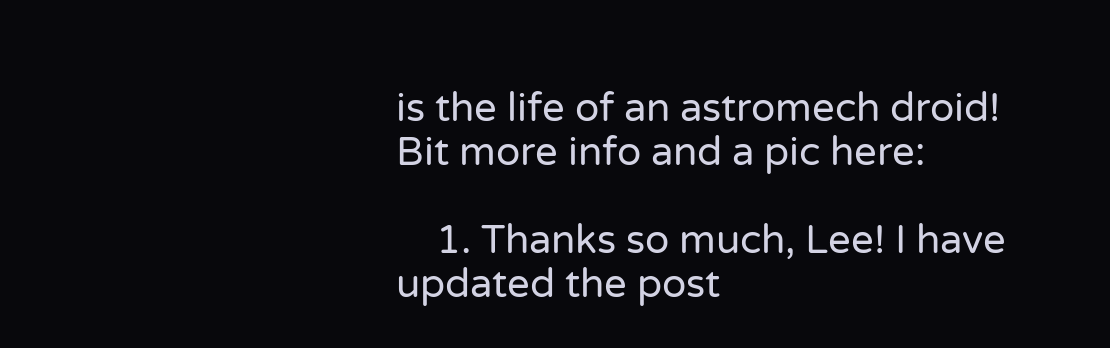is the life of an astromech droid! Bit more info and a pic here:

    1. Thanks so much, Lee! I have updated the post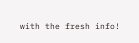with the fresh info!